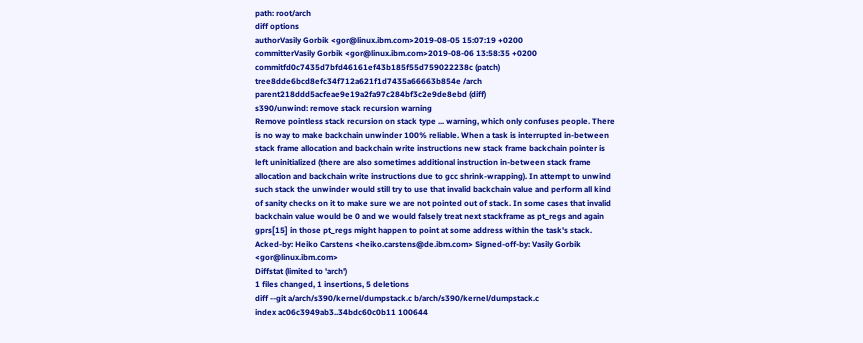path: root/arch
diff options
authorVasily Gorbik <gor@linux.ibm.com>2019-08-05 15:07:19 +0200
committerVasily Gorbik <gor@linux.ibm.com>2019-08-06 13:58:35 +0200
commitfd0c7435d7bfd46161ef43b185f55d759022238c (patch)
tree8dde6bcd8efc34f712a621f1d7435a66663b854e /arch
parent218ddd5acfeae9e19a2fa97c284bf3c2e9de8ebd (diff)
s390/unwind: remove stack recursion warning
Remove pointless stack recursion on stack type ... warning, which only confuses people. There is no way to make backchain unwinder 100% reliable. When a task is interrupted in-between stack frame allocation and backchain write instructions new stack frame backchain pointer is left uninitialized (there are also sometimes additional instruction in-between stack frame allocation and backchain write instructions due to gcc shrink-wrapping). In attempt to unwind such stack the unwinder would still try to use that invalid backchain value and perform all kind of sanity checks on it to make sure we are not pointed out of stack. In some cases that invalid backchain value would be 0 and we would falsely treat next stackframe as pt_regs and again gprs[15] in those pt_regs might happen to point at some address within the task's stack. Acked-by: Heiko Carstens <heiko.carstens@de.ibm.com> Signed-off-by: Vasily Gorbik <gor@linux.ibm.com>
Diffstat (limited to 'arch')
1 files changed, 1 insertions, 5 deletions
diff --git a/arch/s390/kernel/dumpstack.c b/arch/s390/kernel/dumpstack.c
index ac06c3949ab3..34bdc60c0b11 100644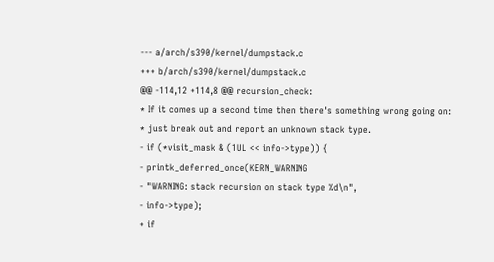--- a/arch/s390/kernel/dumpstack.c
+++ b/arch/s390/kernel/dumpstack.c
@@ -114,12 +114,8 @@ recursion_check:
* If it comes up a second time then there's something wrong going on:
* just break out and report an unknown stack type.
- if (*visit_mask & (1UL << info->type)) {
- printk_deferred_once(KERN_WARNING
- "WARNING: stack recursion on stack type %d\n",
- info->type);
+ if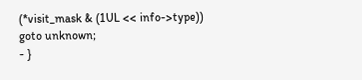(*visit_mask & (1UL << info->type))
goto unknown;
- }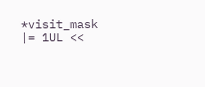*visit_mask |= 1UL <<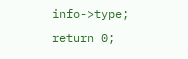info->type;
return 0;